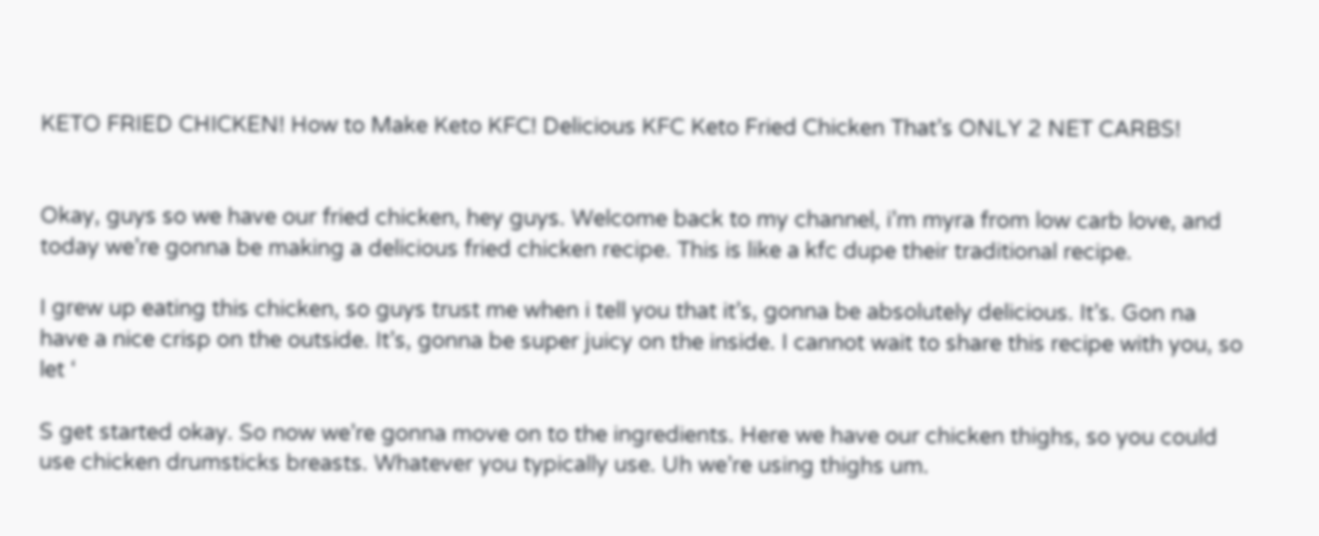KETO FRIED CHICKEN! How to Make Keto KFC! Delicious KFC Keto Fried Chicken That’s ONLY 2 NET CARBS!


Okay, guys so we have our fried chicken, hey guys. Welcome back to my channel, i’m myra from low carb love, and today we’re gonna be making a delicious fried chicken recipe. This is like a kfc dupe their traditional recipe.

I grew up eating this chicken, so guys trust me when i tell you that it’s, gonna be absolutely delicious. It’s. Gon na have a nice crisp on the outside. It’s, gonna be super juicy on the inside. I cannot wait to share this recipe with you, so let ‘

S get started okay. So now we’re gonna move on to the ingredients. Here we have our chicken thighs, so you could use chicken drumsticks breasts. Whatever you typically use. Uh we’re using thighs um.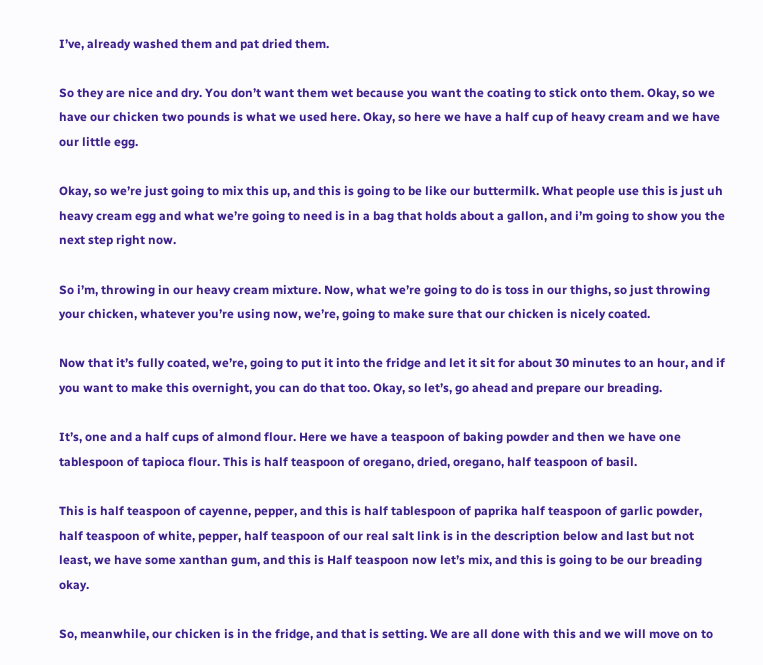I’ve, already washed them and pat dried them.

So they are nice and dry. You don’t want them wet because you want the coating to stick onto them. Okay, so we have our chicken two pounds is what we used here. Okay, so here we have a half cup of heavy cream and we have our little egg.

Okay, so we’re just going to mix this up, and this is going to be like our buttermilk. What people use this is just uh heavy cream egg and what we’re going to need is in a bag that holds about a gallon, and i’m going to show you the next step right now.

So i’m, throwing in our heavy cream mixture. Now, what we’re going to do is toss in our thighs, so just throwing your chicken, whatever you’re using now, we’re, going to make sure that our chicken is nicely coated.

Now that it’s fully coated, we’re, going to put it into the fridge and let it sit for about 30 minutes to an hour, and if you want to make this overnight, you can do that too. Okay, so let’s, go ahead and prepare our breading.

It’s, one and a half cups of almond flour. Here we have a teaspoon of baking powder and then we have one tablespoon of tapioca flour. This is half teaspoon of oregano, dried, oregano, half teaspoon of basil.

This is half teaspoon of cayenne, pepper, and this is half tablespoon of paprika half teaspoon of garlic powder, half teaspoon of white, pepper, half teaspoon of our real salt link is in the description below and last but not least, we have some xanthan gum, and this is Half teaspoon now let’s mix, and this is going to be our breading okay.

So, meanwhile, our chicken is in the fridge, and that is setting. We are all done with this and we will move on to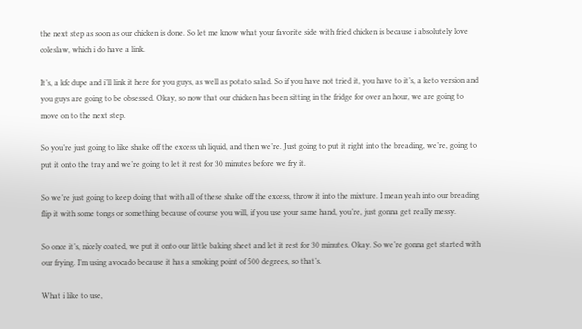the next step as soon as our chicken is done. So let me know what your favorite side with fried chicken is because i absolutely love coleslaw, which i do have a link.

It’s, a kfc dupe and i’ll link it here for you guys, as well as potato salad. So if you have not tried it, you have to it’s, a keto version and you guys are going to be obsessed. Okay, so now that our chicken has been sitting in the fridge for over an hour, we are going to move on to the next step.

So you’re just going to like shake off the excess uh liquid, and then we’re. Just going to put it right into the breading, we’re, going to put it onto the tray and we’re going to let it rest for 30 minutes before we fry it.

So we’re just going to keep doing that with all of these shake off the excess, throw it into the mixture. I mean yeah into our breading flip it with some tongs or something because of course you will, if you use your same hand, you’re, just gonna get really messy.

So once it’s, nicely coated, we put it onto our little baking sheet and let it rest for 30 minutes. Okay. So we’re gonna get started with our frying. I’m using avocado because it has a smoking point of 500 degrees, so that’s.

What i like to use,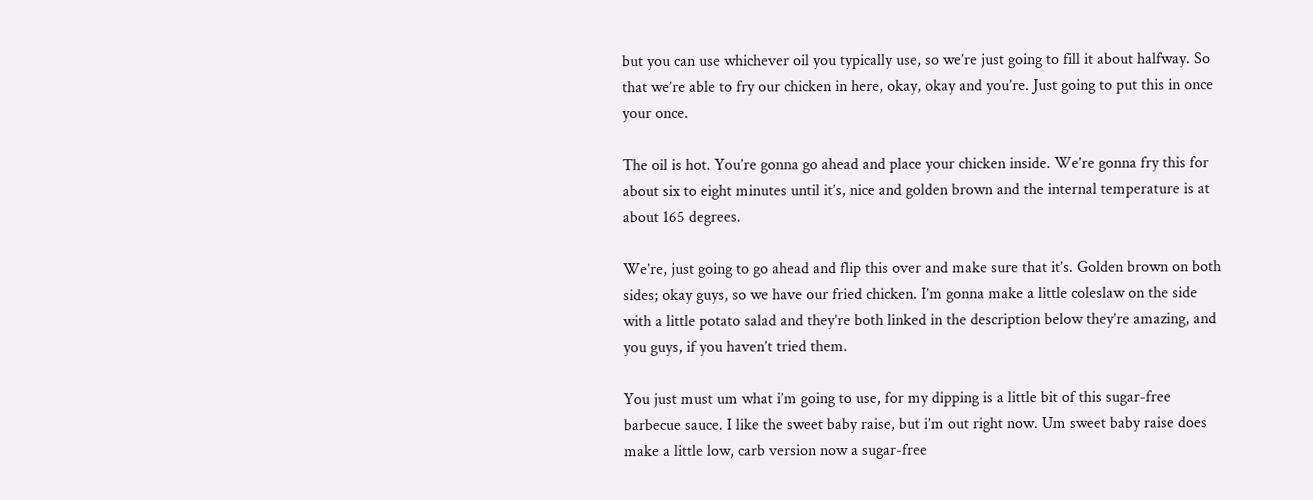but you can use whichever oil you typically use, so we’re just going to fill it about halfway. So that we’re able to fry our chicken in here, okay, okay and you’re. Just going to put this in once your once.

The oil is hot. You’re gonna go ahead and place your chicken inside. We’re gonna fry this for about six to eight minutes until it’s, nice and golden brown and the internal temperature is at about 165 degrees.

We’re, just going to go ahead and flip this over and make sure that it’s. Golden brown on both sides; okay guys, so we have our fried chicken. I’m gonna make a little coleslaw on the side with a little potato salad and they’re both linked in the description below they’re amazing, and you guys, if you haven’t tried them.

You just must um what i’m going to use, for my dipping is a little bit of this sugar-free barbecue sauce. I like the sweet baby raise, but i’m out right now. Um sweet baby raise does make a little low, carb version now a sugar-free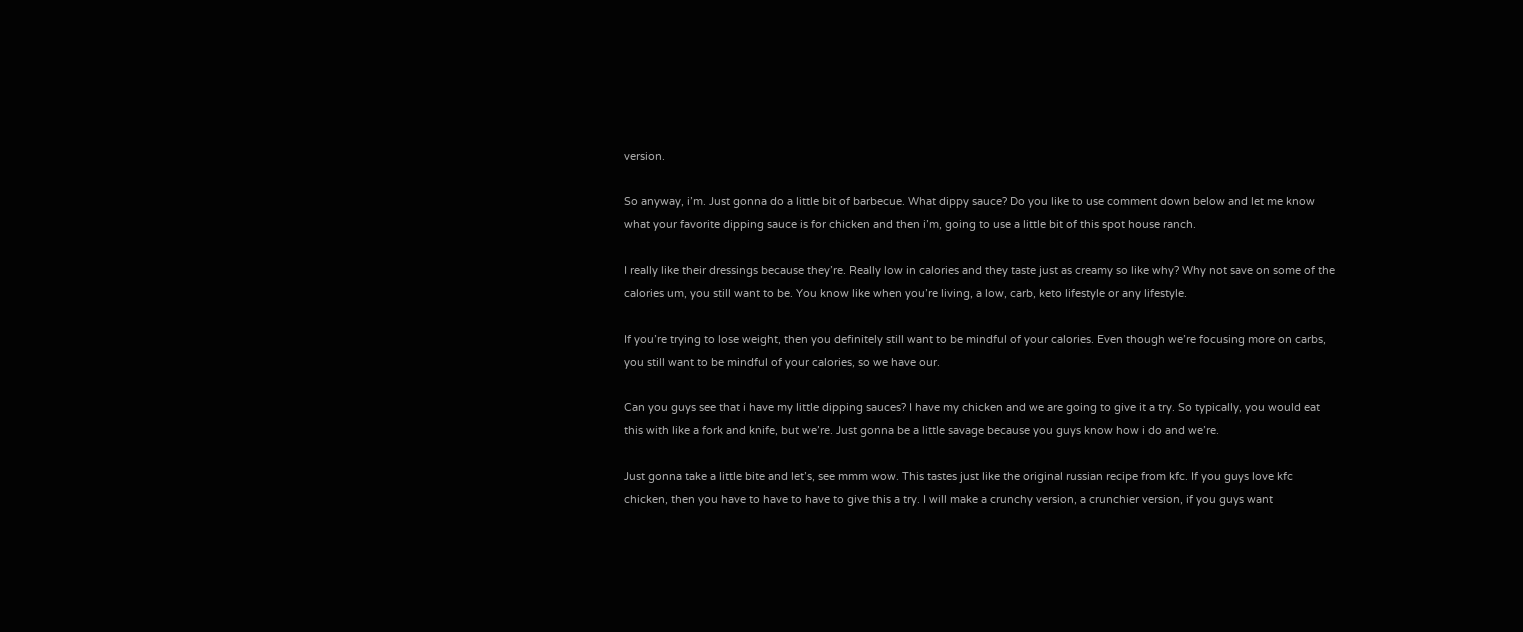version.

So anyway, i’m. Just gonna do a little bit of barbecue. What dippy sauce? Do you like to use comment down below and let me know what your favorite dipping sauce is for chicken and then i’m, going to use a little bit of this spot house ranch.

I really like their dressings because they’re. Really low in calories and they taste just as creamy so like why? Why not save on some of the calories um, you still want to be. You know like when you’re living, a low, carb, keto lifestyle or any lifestyle.

If you’re trying to lose weight, then you definitely still want to be mindful of your calories. Even though we’re focusing more on carbs, you still want to be mindful of your calories, so we have our.

Can you guys see that i have my little dipping sauces? I have my chicken and we are going to give it a try. So typically, you would eat this with like a fork and knife, but we’re. Just gonna be a little savage because you guys know how i do and we’re.

Just gonna take a little bite and let’s, see mmm wow. This tastes just like the original russian recipe from kfc. If you guys love kfc chicken, then you have to have to have to give this a try. I will make a crunchy version, a crunchier version, if you guys want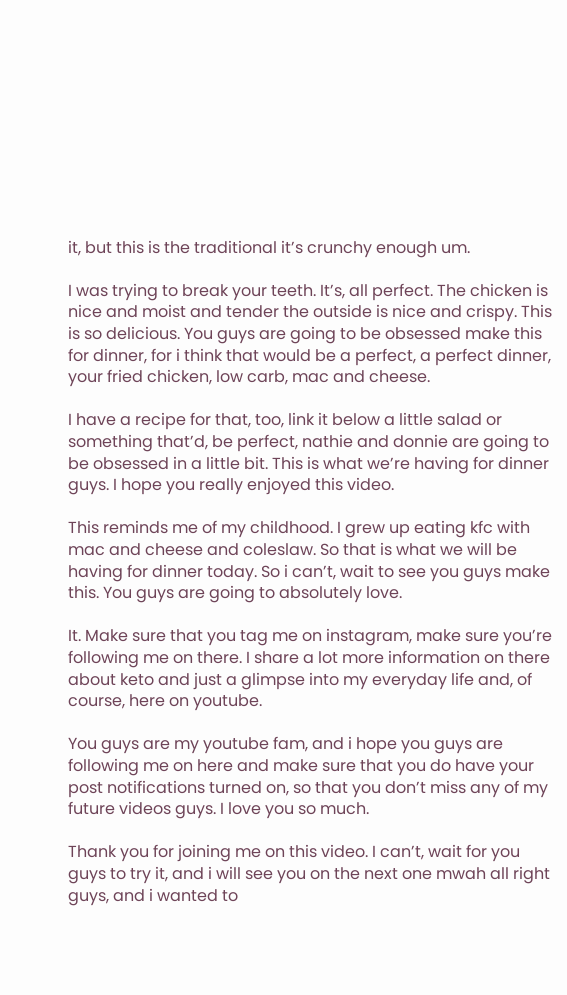it, but this is the traditional it’s crunchy enough um.

I was trying to break your teeth. It’s, all perfect. The chicken is nice and moist and tender the outside is nice and crispy. This is so delicious. You guys are going to be obsessed make this for dinner, for i think that would be a perfect, a perfect dinner, your fried chicken, low carb, mac and cheese.

I have a recipe for that, too, link it below a little salad or something that’d, be perfect, nathie and donnie are going to be obsessed in a little bit. This is what we’re having for dinner guys. I hope you really enjoyed this video.

This reminds me of my childhood. I grew up eating kfc with mac and cheese and coleslaw. So that is what we will be having for dinner today. So i can’t, wait to see you guys make this. You guys are going to absolutely love.

It. Make sure that you tag me on instagram, make sure you’re following me on there. I share a lot more information on there about keto and just a glimpse into my everyday life and, of course, here on youtube.

You guys are my youtube fam, and i hope you guys are following me on here and make sure that you do have your post notifications turned on, so that you don’t miss any of my future videos guys. I love you so much.

Thank you for joining me on this video. I can’t, wait for you guys to try it, and i will see you on the next one mwah all right guys, and i wanted to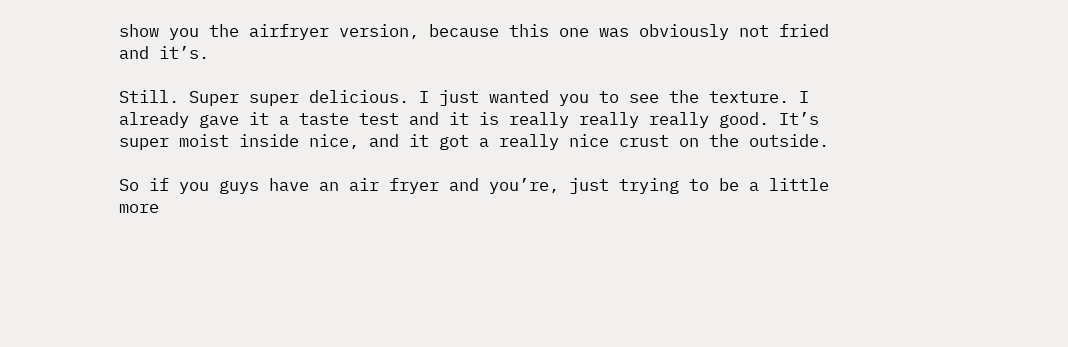show you the airfryer version, because this one was obviously not fried and it’s.

Still. Super super delicious. I just wanted you to see the texture. I already gave it a taste test and it is really really really good. It’s super moist inside nice, and it got a really nice crust on the outside.

So if you guys have an air fryer and you’re, just trying to be a little more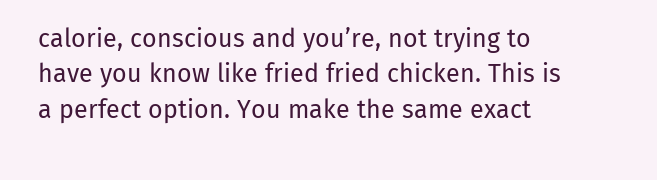calorie, conscious and you’re, not trying to have you know like fried fried chicken. This is a perfect option. You make the same exact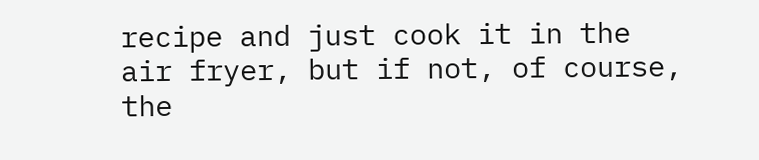recipe and just cook it in the air fryer, but if not, of course, the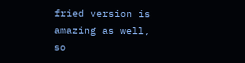fried version is amazing as well, so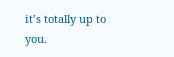it’s totally up to you.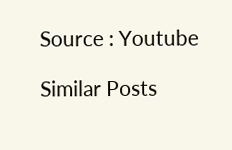Source : Youtube

Similar Posts